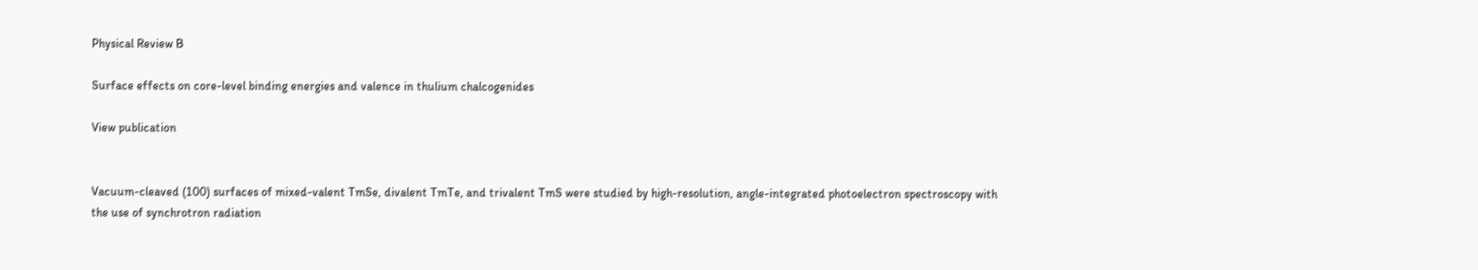Physical Review B

Surface effects on core-level binding energies and valence in thulium chalcogenides

View publication


Vacuum-cleaved (100) surfaces of mixed-valent TmSe, divalent TmTe, and trivalent TmS were studied by high-resolution, angle-integrated photoelectron spectroscopy with the use of synchrotron radiation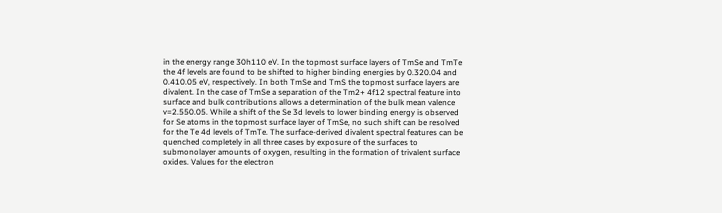in the energy range 30h110 eV. In the topmost surface layers of TmSe and TmTe the 4f levels are found to be shifted to higher binding energies by 0.320.04 and 0.410.05 eV, respectively. In both TmSe and TmS the topmost surface layers are divalent. In the case of TmSe a separation of the Tm2+ 4f12 spectral feature into surface and bulk contributions allows a determination of the bulk mean valence v=2.550.05. While a shift of the Se 3d levels to lower binding energy is observed for Se atoms in the topmost surface layer of TmSe, no such shift can be resolved for the Te 4d levels of TmTe. The surface-derived divalent spectral features can be quenched completely in all three cases by exposure of the surfaces to submonolayer amounts of oxygen, resulting in the formation of trivalent surface oxides. Values for the electron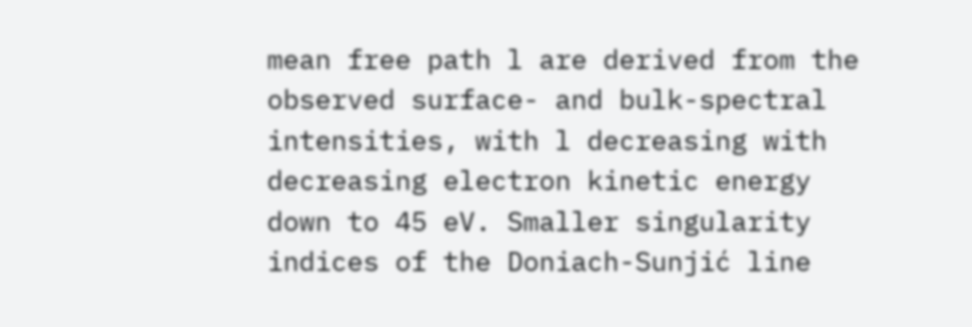mean free path l are derived from the observed surface- and bulk-spectral intensities, with l decreasing with decreasing electron kinetic energy down to 45 eV. Smaller singularity indices of the Doniach-Sunjić line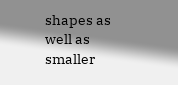shapes as well as smaller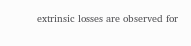extrinsic losses are observed for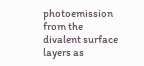photoemission from the divalent surface layers as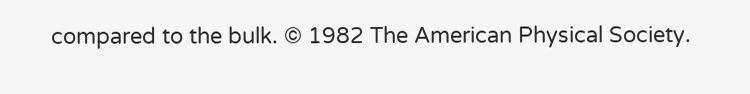compared to the bulk. © 1982 The American Physical Society.